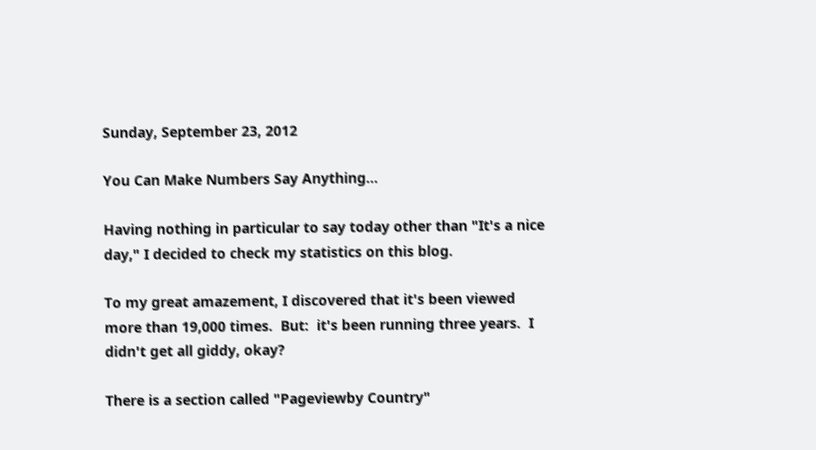Sunday, September 23, 2012

You Can Make Numbers Say Anything...

Having nothing in particular to say today other than "It's a nice day," I decided to check my statistics on this blog.

To my great amazement, I discovered that it's been viewed more than 19,000 times.  But:  it's been running three years.  I didn't get all giddy, okay?

There is a section called "Pageviewby Country"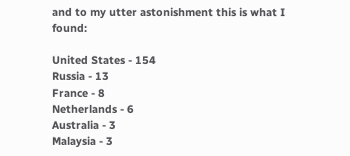and to my utter astonishment this is what I found:

United States - 154
Russia - 13
France - 8
Netherlands - 6
Australia - 3
Malaysia - 3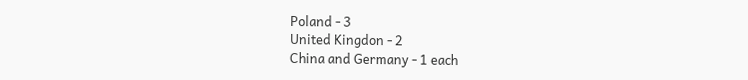Poland - 3
United Kingdon - 2
China and Germany - 1 each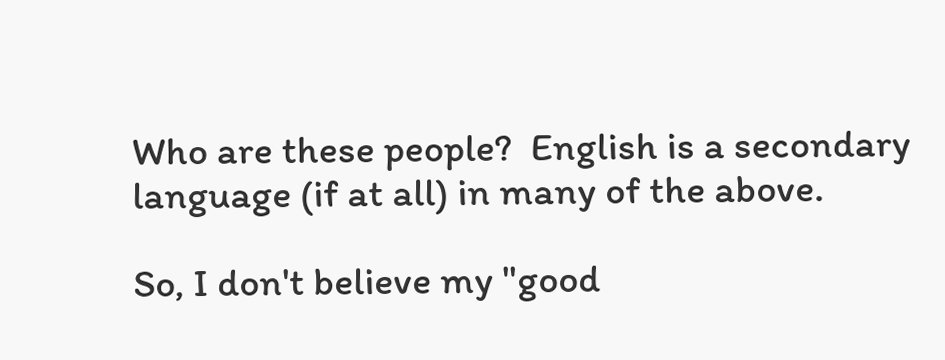Who are these people?  English is a secondary language (if at all) in many of the above.

So, I don't believe my "good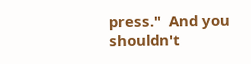press."  And you shouldn't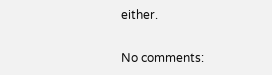either.

No comments: